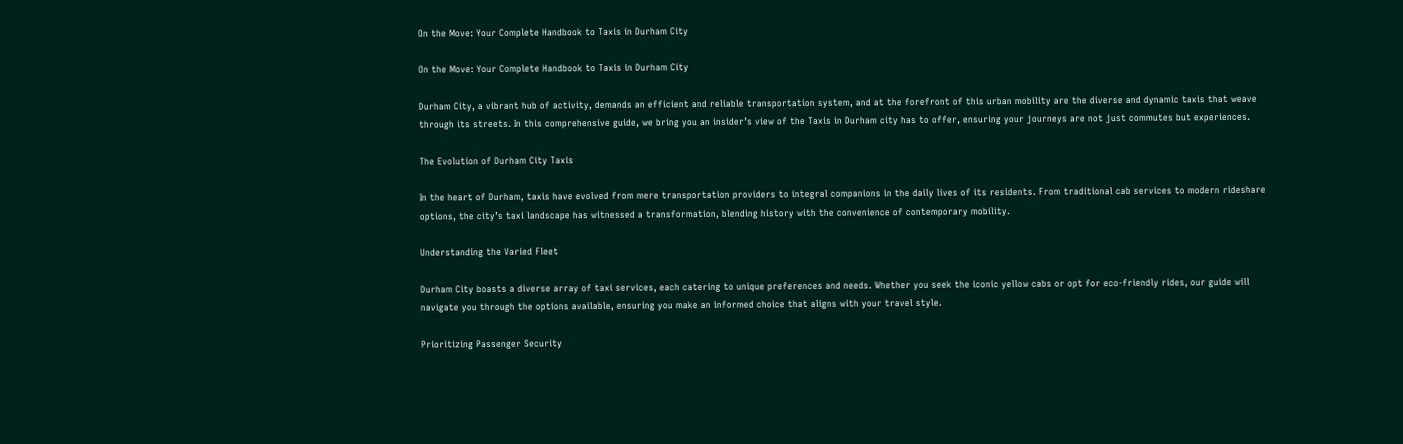On the Move: Your Complete Handbook to Taxis in Durham City

On the Move: Your Complete Handbook to Taxis in Durham City

Durham City, a vibrant hub of activity, demands an efficient and reliable transportation system, and at the forefront of this urban mobility are the diverse and dynamic taxis that weave through its streets. In this comprehensive guide, we bring you an insider’s view of the Taxis in Durham city has to offer, ensuring your journeys are not just commutes but experiences.

The Evolution of Durham City Taxis

In the heart of Durham, taxis have evolved from mere transportation providers to integral companions in the daily lives of its residents. From traditional cab services to modern rideshare options, the city’s taxi landscape has witnessed a transformation, blending history with the convenience of contemporary mobility.

Understanding the Varied Fleet

Durham City boasts a diverse array of taxi services, each catering to unique preferences and needs. Whether you seek the iconic yellow cabs or opt for eco-friendly rides, our guide will navigate you through the options available, ensuring you make an informed choice that aligns with your travel style.

Prioritizing Passenger Security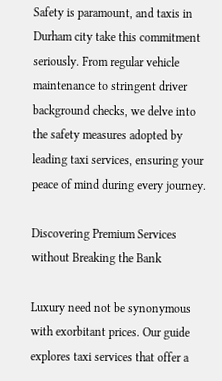Safety is paramount, and taxis in Durham city take this commitment seriously. From regular vehicle maintenance to stringent driver background checks, we delve into the safety measures adopted by leading taxi services, ensuring your peace of mind during every journey.

Discovering Premium Services without Breaking the Bank

Luxury need not be synonymous with exorbitant prices. Our guide explores taxi services that offer a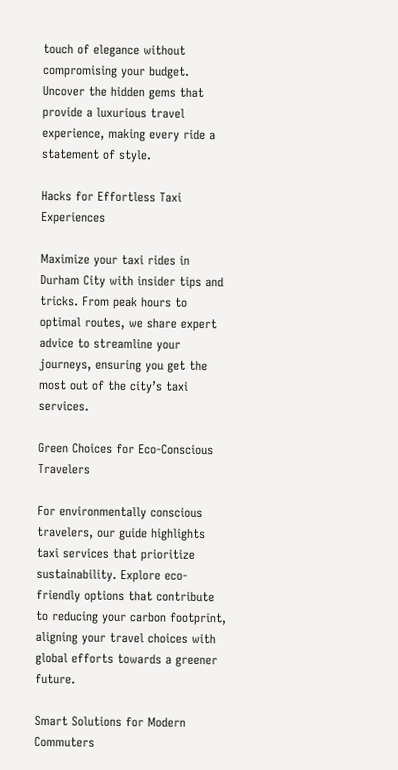touch of elegance without compromising your budget. Uncover the hidden gems that provide a luxurious travel experience, making every ride a statement of style.

Hacks for Effortless Taxi Experiences

Maximize your taxi rides in Durham City with insider tips and tricks. From peak hours to optimal routes, we share expert advice to streamline your journeys, ensuring you get the most out of the city’s taxi services.

Green Choices for Eco-Conscious Travelers

For environmentally conscious travelers, our guide highlights taxi services that prioritize sustainability. Explore eco-friendly options that contribute to reducing your carbon footprint, aligning your travel choices with global efforts towards a greener future.

Smart Solutions for Modern Commuters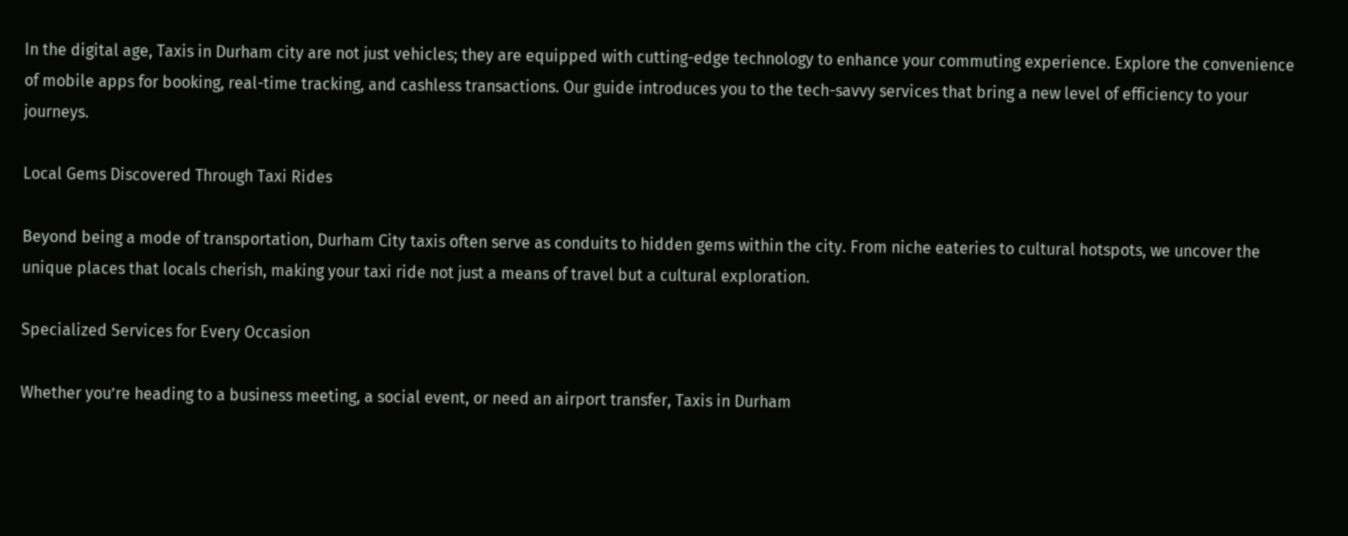In the digital age, Taxis in Durham city are not just vehicles; they are equipped with cutting-edge technology to enhance your commuting experience. Explore the convenience of mobile apps for booking, real-time tracking, and cashless transactions. Our guide introduces you to the tech-savvy services that bring a new level of efficiency to your journeys.

Local Gems Discovered Through Taxi Rides

Beyond being a mode of transportation, Durham City taxis often serve as conduits to hidden gems within the city. From niche eateries to cultural hotspots, we uncover the unique places that locals cherish, making your taxi ride not just a means of travel but a cultural exploration.

Specialized Services for Every Occasion

Whether you’re heading to a business meeting, a social event, or need an airport transfer, Taxis in Durham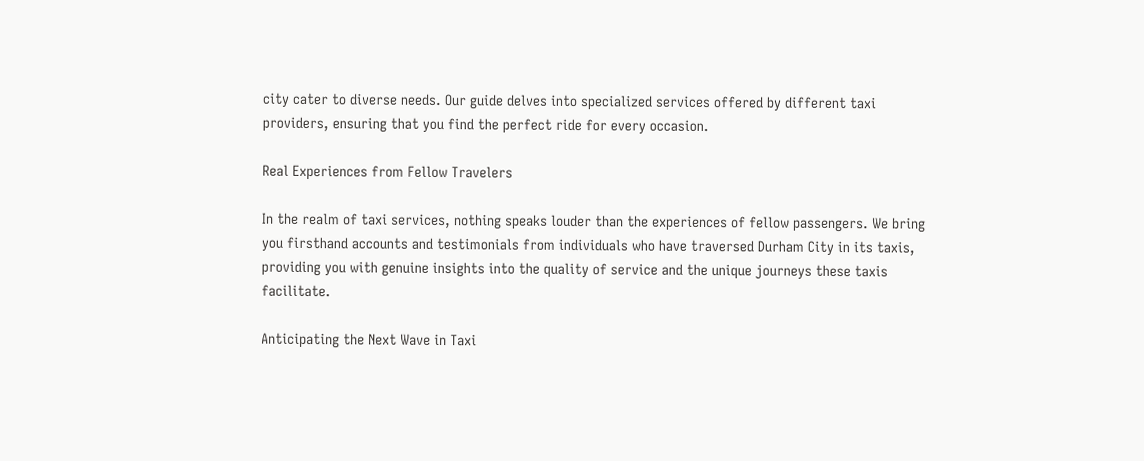city cater to diverse needs. Our guide delves into specialized services offered by different taxi providers, ensuring that you find the perfect ride for every occasion.

Real Experiences from Fellow Travelers

In the realm of taxi services, nothing speaks louder than the experiences of fellow passengers. We bring you firsthand accounts and testimonials from individuals who have traversed Durham City in its taxis, providing you with genuine insights into the quality of service and the unique journeys these taxis facilitate.

Anticipating the Next Wave in Taxi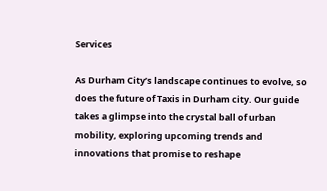Services

As Durham City’s landscape continues to evolve, so does the future of Taxis in Durham city. Our guide takes a glimpse into the crystal ball of urban mobility, exploring upcoming trends and innovations that promise to reshape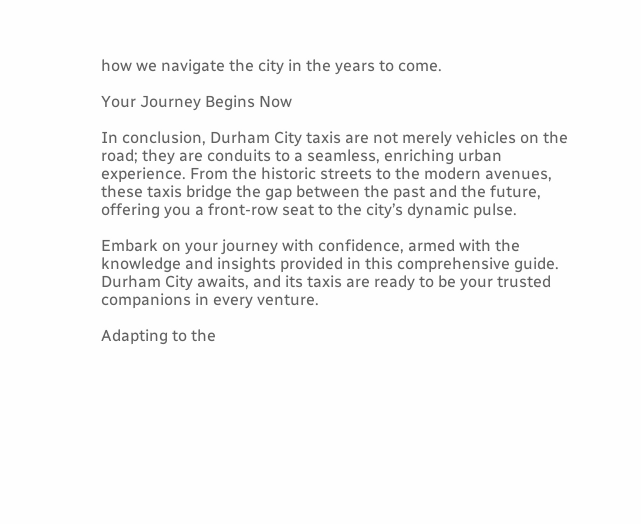how we navigate the city in the years to come.

Your Journey Begins Now

In conclusion, Durham City taxis are not merely vehicles on the road; they are conduits to a seamless, enriching urban experience. From the historic streets to the modern avenues, these taxis bridge the gap between the past and the future, offering you a front-row seat to the city’s dynamic pulse.

Embark on your journey with confidence, armed with the knowledge and insights provided in this comprehensive guide. Durham City awaits, and its taxis are ready to be your trusted companions in every venture.

Adapting to the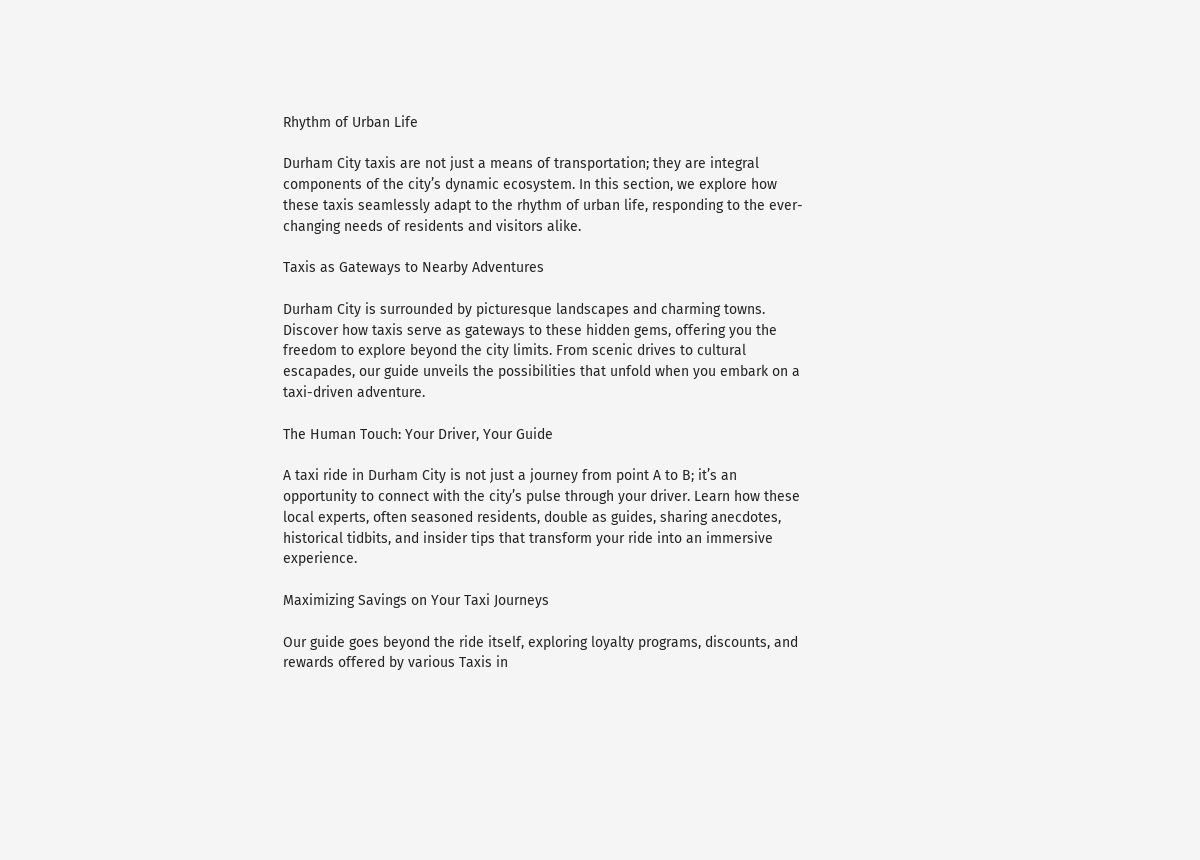Rhythm of Urban Life

Durham City taxis are not just a means of transportation; they are integral components of the city’s dynamic ecosystem. In this section, we explore how these taxis seamlessly adapt to the rhythm of urban life, responding to the ever-changing needs of residents and visitors alike.

Taxis as Gateways to Nearby Adventures

Durham City is surrounded by picturesque landscapes and charming towns. Discover how taxis serve as gateways to these hidden gems, offering you the freedom to explore beyond the city limits. From scenic drives to cultural escapades, our guide unveils the possibilities that unfold when you embark on a taxi-driven adventure.

The Human Touch: Your Driver, Your Guide

A taxi ride in Durham City is not just a journey from point A to B; it’s an opportunity to connect with the city’s pulse through your driver. Learn how these local experts, often seasoned residents, double as guides, sharing anecdotes, historical tidbits, and insider tips that transform your ride into an immersive experience.

Maximizing Savings on Your Taxi Journeys

Our guide goes beyond the ride itself, exploring loyalty programs, discounts, and rewards offered by various Taxis in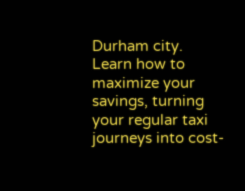Durham city. Learn how to maximize your savings, turning your regular taxi journeys into cost-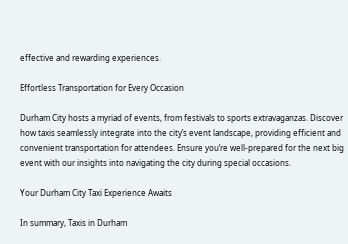effective and rewarding experiences.

Effortless Transportation for Every Occasion

Durham City hosts a myriad of events, from festivals to sports extravaganzas. Discover how taxis seamlessly integrate into the city’s event landscape, providing efficient and convenient transportation for attendees. Ensure you’re well-prepared for the next big event with our insights into navigating the city during special occasions.

Your Durham City Taxi Experience Awaits

In summary, Taxis in Durham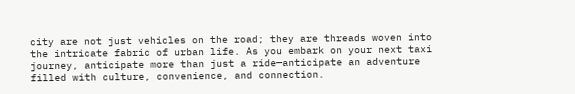city are not just vehicles on the road; they are threads woven into the intricate fabric of urban life. As you embark on your next taxi journey, anticipate more than just a ride—anticipate an adventure filled with culture, convenience, and connection.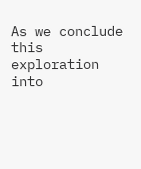As we conclude this exploration into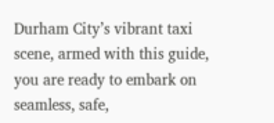Durham City’s vibrant taxi scene, armed with this guide, you are ready to embark on seamless, safe,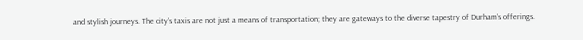and stylish journeys. The city’s taxis are not just a means of transportation; they are gateways to the diverse tapestry of Durham’s offerings.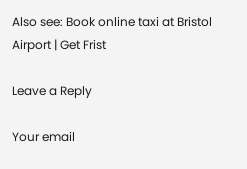Also see: Book online taxi at Bristol Airport | Get Frist

Leave a Reply

Your email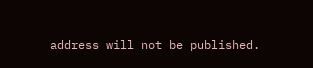address will not be published.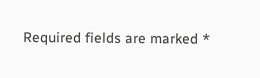Required fields are marked *